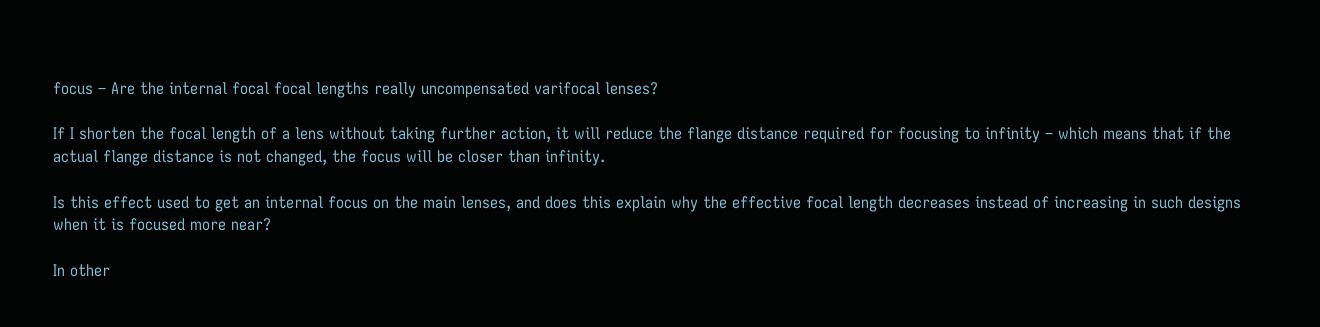focus – Are the internal focal focal lengths really uncompensated varifocal lenses?

If I shorten the focal length of a lens without taking further action, it will reduce the flange distance required for focusing to infinity – which means that if the actual flange distance is not changed, the focus will be closer than infinity.

Is this effect used to get an internal focus on the main lenses, and does this explain why the effective focal length decreases instead of increasing in such designs when it is focused more near?

In other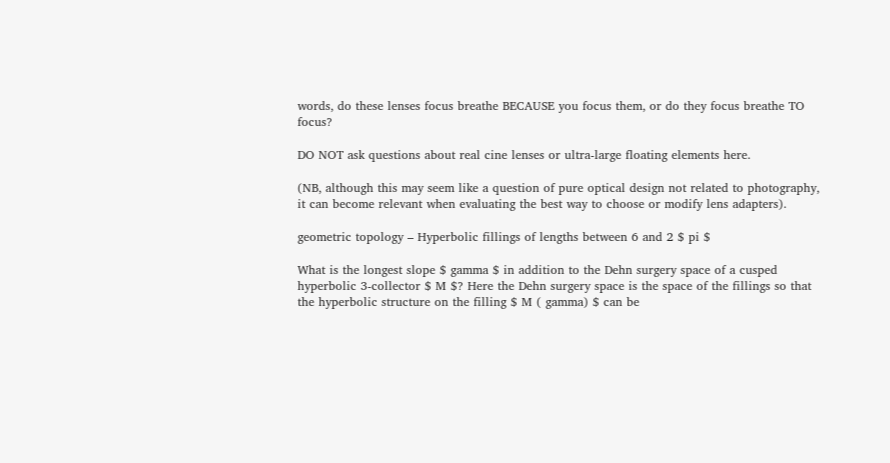words, do these lenses focus breathe BECAUSE you focus them, or do they focus breathe TO focus?

DO NOT ask questions about real cine lenses or ultra-large floating elements here.

(NB, although this may seem like a question of pure optical design not related to photography, it can become relevant when evaluating the best way to choose or modify lens adapters).

geometric topology – Hyperbolic fillings of lengths between 6 and 2 $ pi $

What is the longest slope $ gamma $ in addition to the Dehn surgery space of a cusped hyperbolic 3-collector $ M $? Here the Dehn surgery space is the space of the fillings so that the hyperbolic structure on the filling $ M ( gamma) $ can be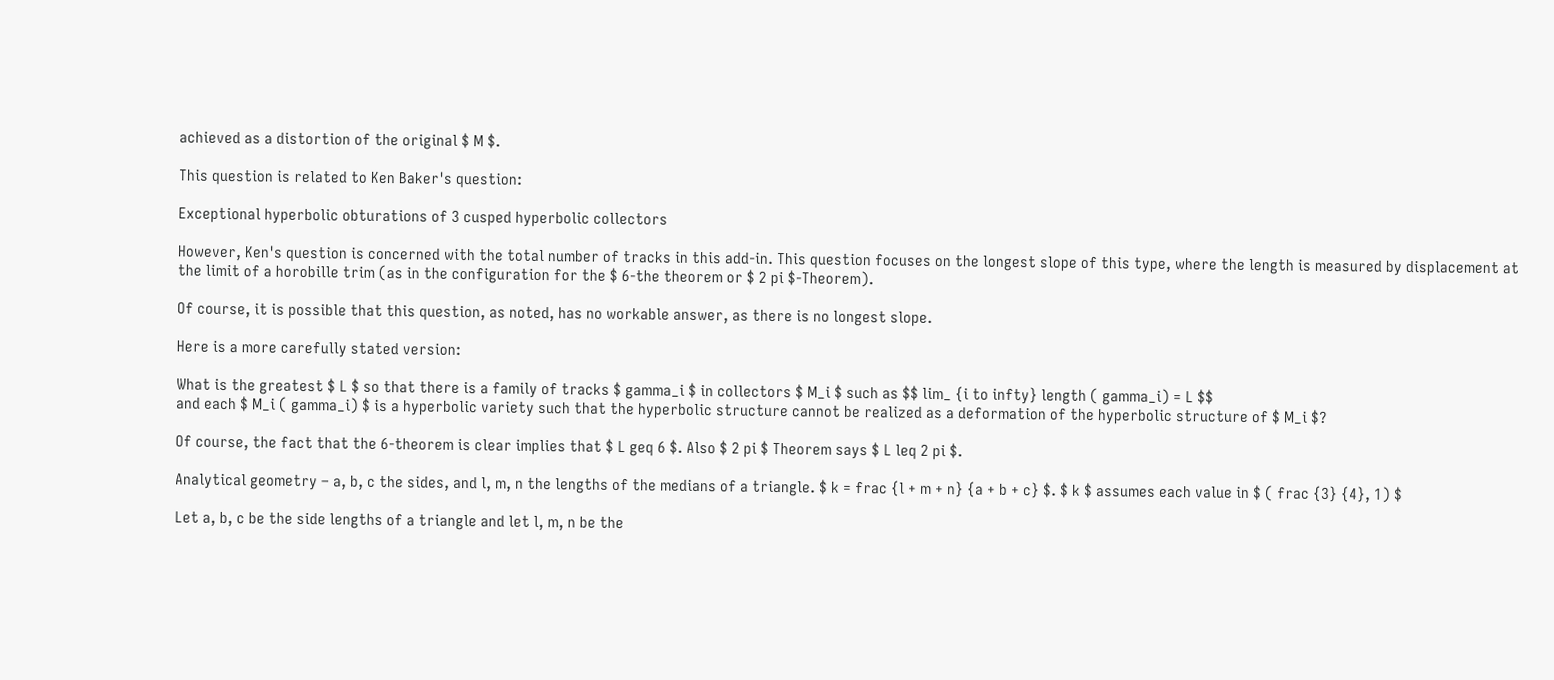achieved as a distortion of the original $ M $.

This question is related to Ken Baker's question:

Exceptional hyperbolic obturations of 3 cusped hyperbolic collectors

However, Ken's question is concerned with the total number of tracks in this add-in. This question focuses on the longest slope of this type, where the length is measured by displacement at the limit of a horobille trim (as in the configuration for the $ 6-the theorem or $ 2 pi $-Theorem).

Of course, it is possible that this question, as noted, has no workable answer, as there is no longest slope.

Here is a more carefully stated version:

What is the greatest $ L $ so that there is a family of tracks $ gamma_i $ in collectors $ M_i $ such as $$ lim_ {i to infty} length ( gamma_i) = L $$
and each $ M_i ( gamma_i) $ is a hyperbolic variety such that the hyperbolic structure cannot be realized as a deformation of the hyperbolic structure of $ M_i $?

Of course, the fact that the 6-theorem is clear implies that $ L geq 6 $. Also $ 2 pi $ Theorem says $ L leq 2 pi $.

Analytical geometry – a, b, c the sides, and l, m, n the lengths of the medians of a triangle. $ k = frac {l + m + n} {a + b + c} $. $ k $ assumes each value in $ ( frac {3} {4}, 1) $

Let a, b, c be the side lengths of a triangle and let l, m, n be the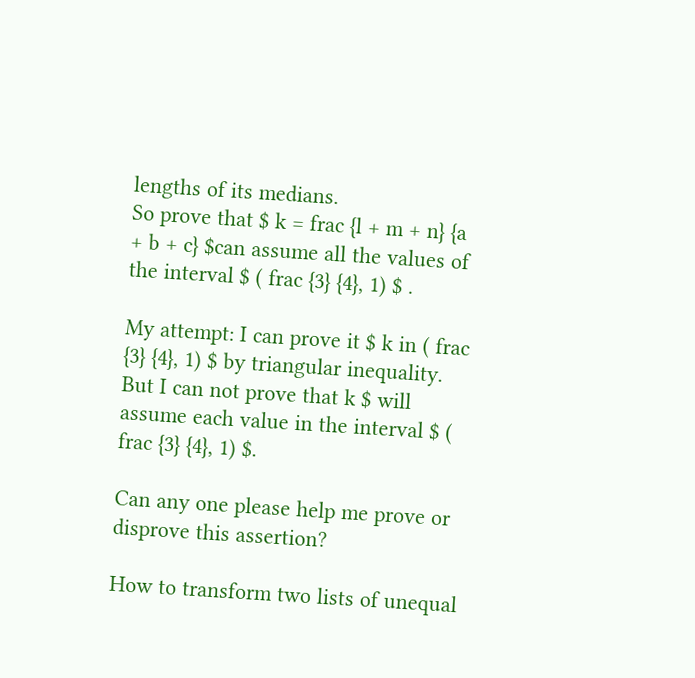lengths of its medians.
So prove that $ k = frac {l + m + n} {a + b + c} $can assume all the values of the interval $ ( frac {3} {4}, 1) $ .

My attempt: I can prove it $ k in ( frac {3} {4}, 1) $ by triangular inequality. But I can not prove that k $ will assume each value in the interval $ ( frac {3} {4}, 1) $.

Can any one please help me prove or disprove this assertion?

How to transform two lists of unequal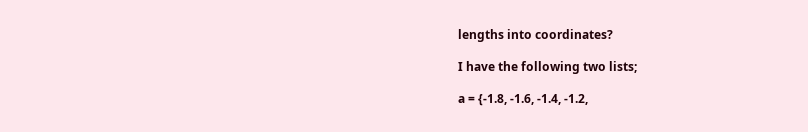lengths into coordinates?

I have the following two lists;

a = {-1.8, -1.6, -1.4, -1.2,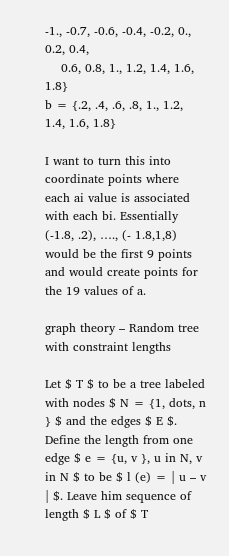-1., -0.7, -0.6, -0.4, -0.2, 0., 0.2, 0.4,
    0.6, 0.8, 1., 1.2, 1.4, 1.6, 1.8}
b = {.2, .4, .6, .8, 1., 1.2, 1.4, 1.6, 1.8}

I want to turn this into coordinate points where each ai value is associated with each bi. Essentially (-1.8, .2), …., (- 1.8,1,8) would be the first 9 points and would create points for the 19 values of a.

graph theory – Random tree with constraint lengths

Let $ T $ to be a tree labeled with nodes $ N = {1, dots, n } $ and the edges $ E $. Define the length from one edge $ e = {u, v }, u in N, v in N $ to be $ l (e) = | u – v | $. Leave him sequence of length $ L $ of $ T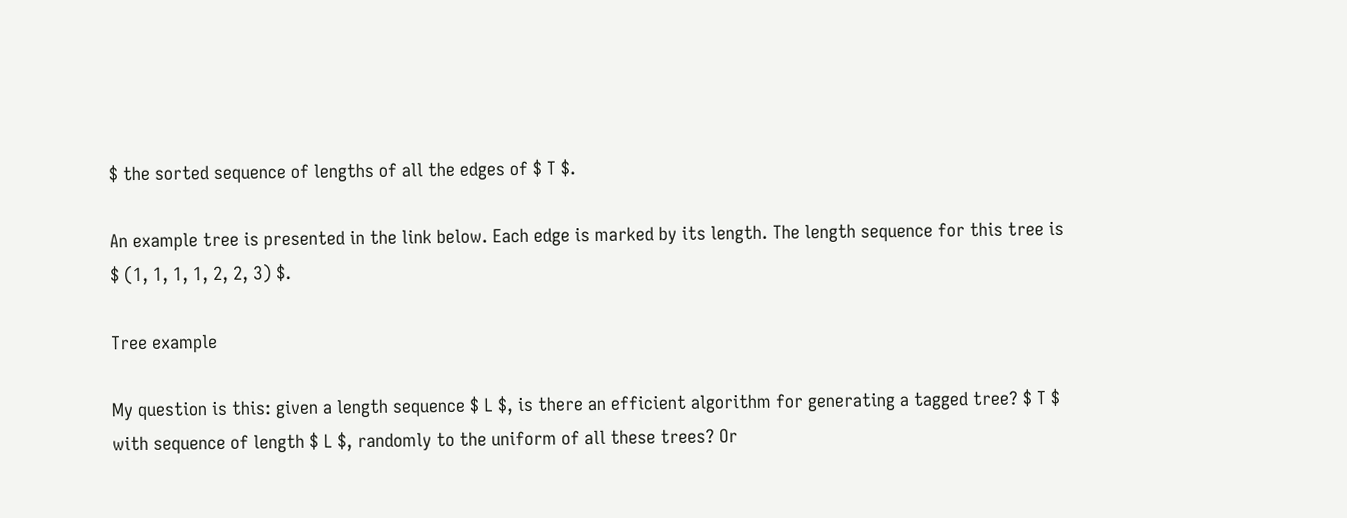$ the sorted sequence of lengths of all the edges of $ T $.

An example tree is presented in the link below. Each edge is marked by its length. The length sequence for this tree is $ (1, 1, 1, 1, 2, 2, 3) $.

Tree example

My question is this: given a length sequence $ L $, is there an efficient algorithm for generating a tagged tree? $ T $ with sequence of length $ L $, randomly to the uniform of all these trees? Or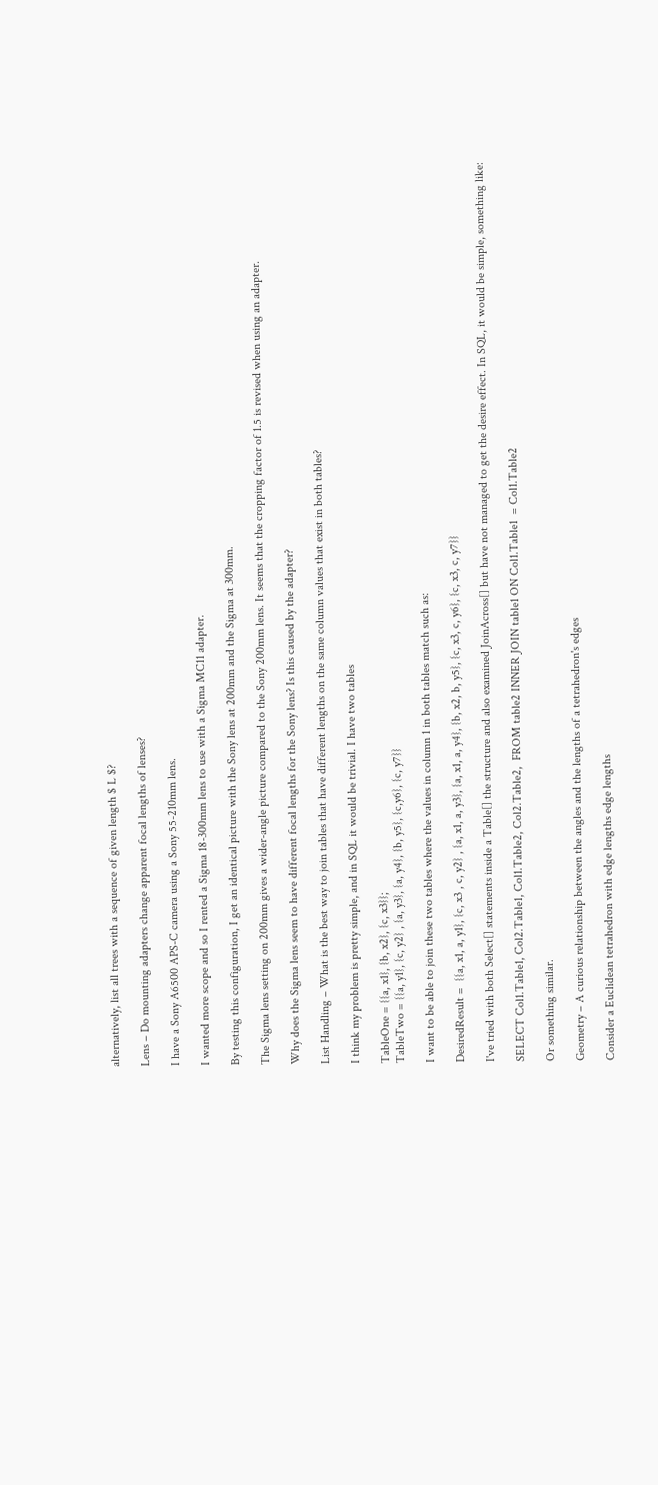alternatively, list all trees with a sequence of given length $ L $?

Lens – Do mounting adapters change apparent focal lengths of lenses?

I have a Sony A6500 APS-C camera using a Sony 55-210mm lens.

I wanted more scope and so I rented a Sigma 18-300mm lens to use with a Sigma MC11 adapter.

By testing this configuration, I get an identical picture with the Sony lens at 200mm and the Sigma at 300mm.

The Sigma lens setting on 200mm gives a wider-angle picture compared to the Sony 200mm lens. It seems that the cropping factor of 1.5 is revised when using an adapter.

Why does the Sigma lens seem to have different focal lengths for the Sony lens? Is this caused by the adapter?

List Handling – What is the best way to join tables that have different lengths on the same column values that exist in both tables?

I think my problem is pretty simple, and in SQL it would be trivial. I have two tables

TableOne = {{a, x1}, {b, x2}, {c, x3}};
TableTwo = {{a, y1}, {c, y2} , {a, y3}, {a, y4}, {b, y5}, {c,y6}, {c, y7}}

I want to be able to join these two tables where the values in column 1 in both tables match such as:

DesiredResult =  {{a, x1, a, y1}, {c, x3 , c, y2} , {a, x1, a, y3}, {a, x1, a, y4}, {b, x2, b, y5}, {c, x3, c, y6}, {c, x3, c, y7}}

I've tried with both Select[] statements inside a Table[] the structure and also examined JoinAcross[] but have not managed to get the desire effect. In SQL, it would be simple, something like:

SELECT Col1.Table1, Col2.Table1, Col1.Table2, Col2.Table2,  FROM table2 INNER JOIN table1 ON Col1.Table1  = Col1.Table2

Or something similar.

Geometry – A curious relationship between the angles and the lengths of a tetrahedron's edges

Consider a Euclidean tetrahedron with edge lengths edge lengths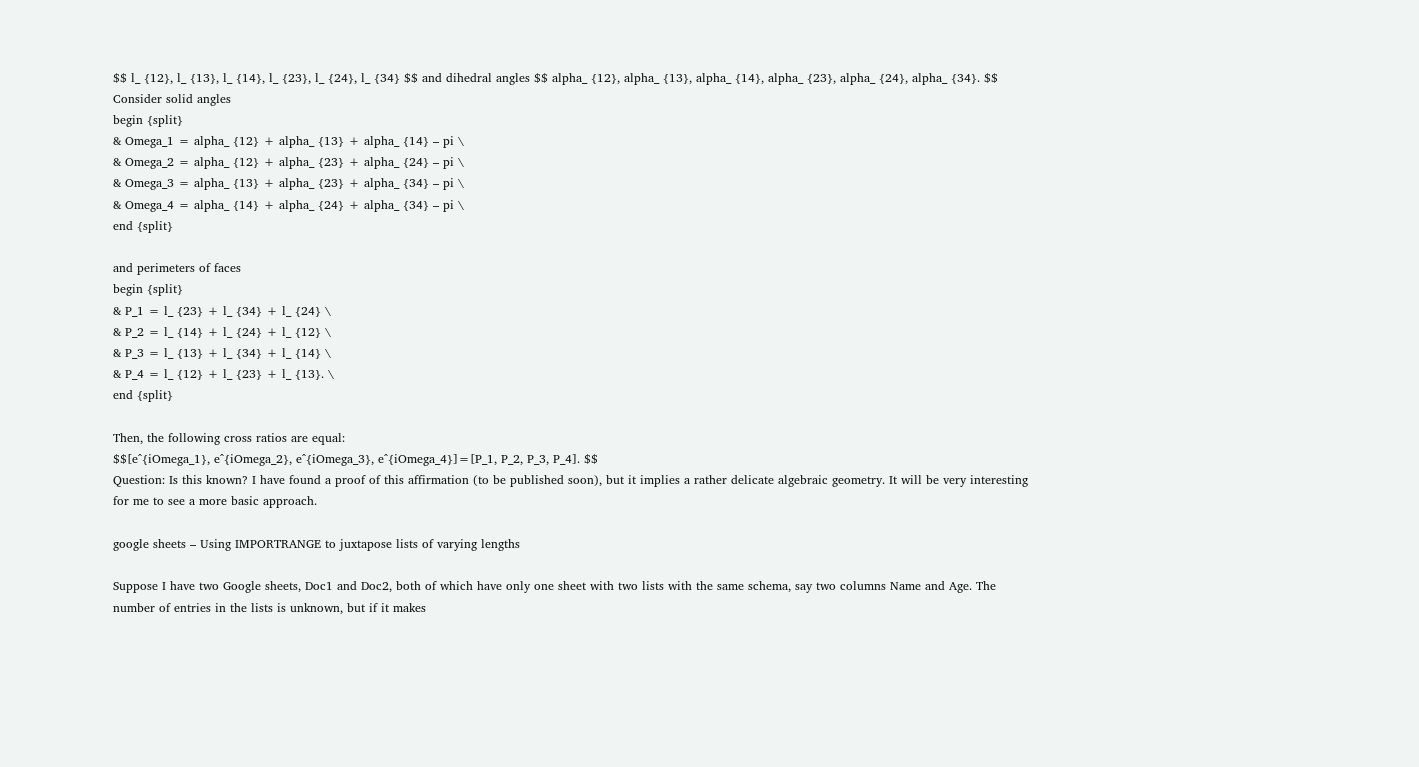$$ l_ {12}, l_ {13}, l_ {14}, l_ {23}, l_ {24}, l_ {34} $$ and dihedral angles $$ alpha_ {12}, alpha_ {13}, alpha_ {14}, alpha_ {23}, alpha_ {24}, alpha_ {34}. $$
Consider solid angles
begin {split}
& Omega_1 = alpha_ {12} + alpha_ {13} + alpha_ {14} – pi \
& Omega_2 = alpha_ {12} + alpha_ {23} + alpha_ {24} – pi \
& Omega_3 = alpha_ {13} + alpha_ {23} + alpha_ {34} – pi \
& Omega_4 = alpha_ {14} + alpha_ {24} + alpha_ {34} – pi \
end {split}

and perimeters of faces
begin {split}
& P_1 = l_ {23} + l_ {34} + l_ {24} \
& P_2 = l_ {14} + l_ {24} + l_ {12} \
& P_3 = l_ {13} + l_ {34} + l_ {14} \
& P_4 = l_ {12} + l_ {23} + l_ {13}. \
end {split}

Then, the following cross ratios are equal:
$$[e^{iOmega_1}, e^{iOmega_2}, e^{iOmega_3}, e^{iOmega_4}]=[P_1, P_2, P_3, P_4]. $$
Question: Is this known? I have found a proof of this affirmation (to be published soon), but it implies a rather delicate algebraic geometry. It will be very interesting for me to see a more basic approach.

google sheets – Using IMPORTRANGE to juxtapose lists of varying lengths

Suppose I have two Google sheets, Doc1 and Doc2, both of which have only one sheet with two lists with the same schema, say two columns Name and Age. The number of entries in the lists is unknown, but if it makes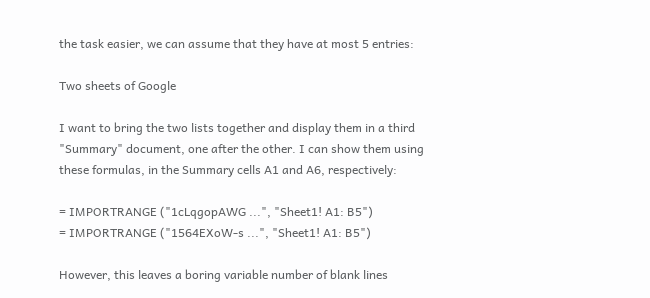the task easier, we can assume that they have at most 5 entries:

Two sheets of Google

I want to bring the two lists together and display them in a third "Summary" document, one after the other. I can show them using these formulas, in the Summary cells A1 and A6, respectively:

= IMPORTRANGE ("1cLqgopAWG ...", "Sheet1! A1: B5")
= IMPORTRANGE ("1564EXoW-s ...", "Sheet1! A1: B5")

However, this leaves a boring variable number of blank lines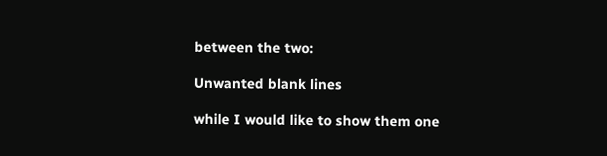between the two:

Unwanted blank lines

while I would like to show them one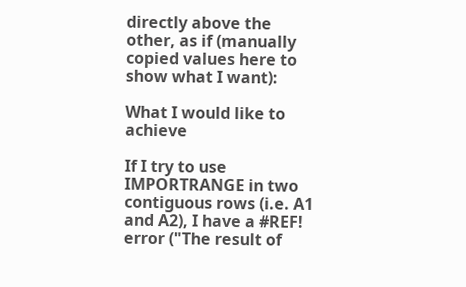directly above the other, as if (manually copied values here to show what I want):

What I would like to achieve

If I try to use IMPORTRANGE in two contiguous rows (i.e. A1 and A2), I have a #REF! error ("The result of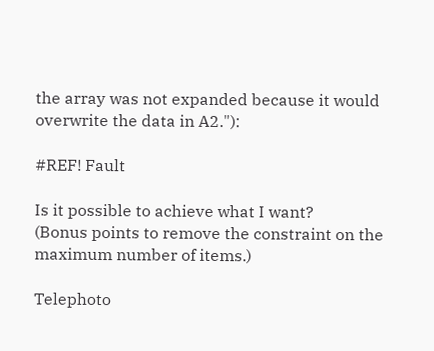the array was not expanded because it would overwrite the data in A2."):

#REF! Fault

Is it possible to achieve what I want?
(Bonus points to remove the constraint on the maximum number of items.)

Telephoto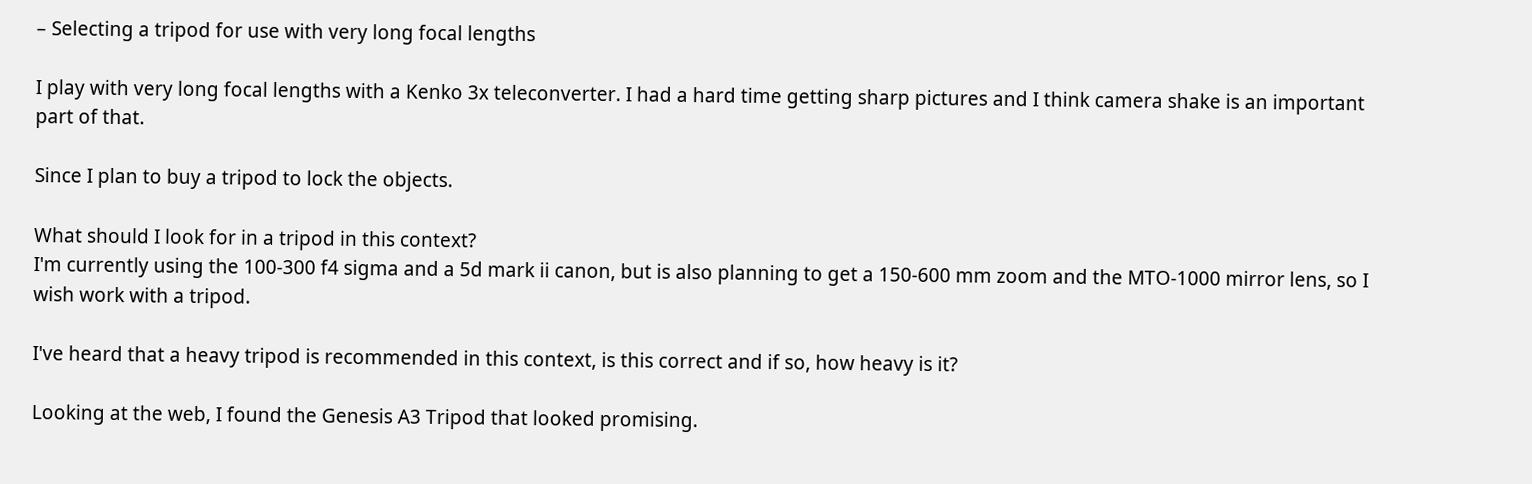– Selecting a tripod for use with very long focal lengths

I play with very long focal lengths with a Kenko 3x teleconverter. I had a hard time getting sharp pictures and I think camera shake is an important part of that.

Since I plan to buy a tripod to lock the objects.

What should I look for in a tripod in this context?
I'm currently using the 100-300 f4 sigma and a 5d mark ii canon, but is also planning to get a 150-600 mm zoom and the MTO-1000 mirror lens, so I wish work with a tripod.

I've heard that a heavy tripod is recommended in this context, is this correct and if so, how heavy is it?

Looking at the web, I found the Genesis A3 Tripod that looked promising.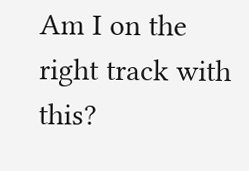Am I on the right track with this?